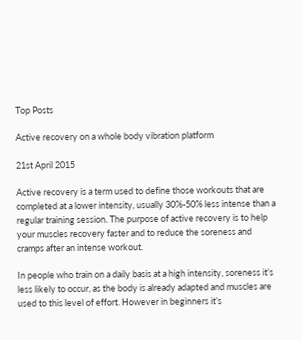Top Posts

Active recovery on a whole body vibration platform

21st April 2015

Active recovery is a term used to define those workouts that are completed at a lower intensity, usually 30%-50% less intense than a regular training session. The purpose of active recovery is to help your muscles recovery faster and to reduce the soreness and cramps after an intense workout.

In people who train on a daily basis at a high intensity, soreness it’s less likely to occur, as the body is already adapted and muscles are used to this level of effort. However in beginners it’s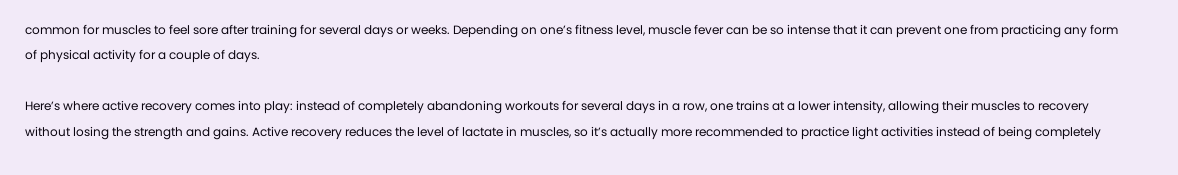common for muscles to feel sore after training for several days or weeks. Depending on one’s fitness level, muscle fever can be so intense that it can prevent one from practicing any form of physical activity for a couple of days.

Here’s where active recovery comes into play: instead of completely abandoning workouts for several days in a row, one trains at a lower intensity, allowing their muscles to recovery without losing the strength and gains. Active recovery reduces the level of lactate in muscles, so it’s actually more recommended to practice light activities instead of being completely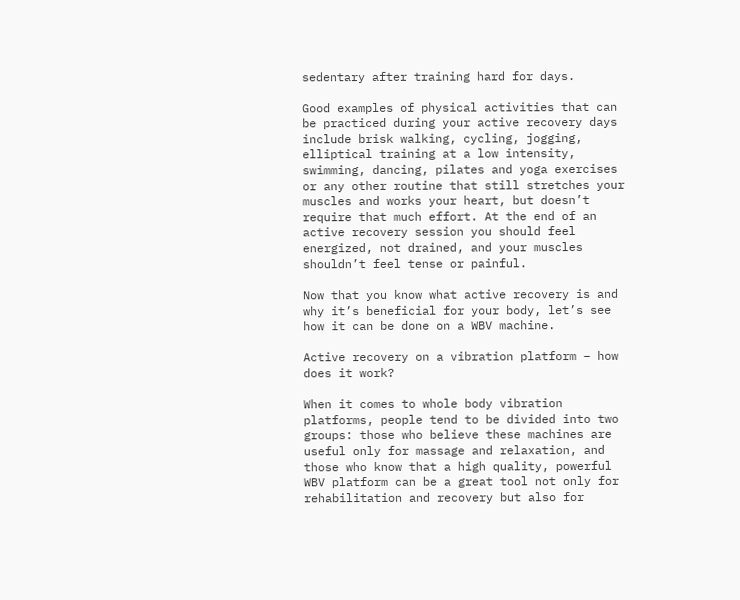sedentary after training hard for days.

Good examples of physical activities that can be practiced during your active recovery days include brisk walking, cycling, jogging, elliptical training at a low intensity, swimming, dancing, pilates and yoga exercises or any other routine that still stretches your muscles and works your heart, but doesn’t require that much effort. At the end of an active recovery session you should feel energized, not drained, and your muscles shouldn’t feel tense or painful.

Now that you know what active recovery is and why it’s beneficial for your body, let’s see how it can be done on a WBV machine.

Active recovery on a vibration platform – how does it work?

When it comes to whole body vibration platforms, people tend to be divided into two groups: those who believe these machines are useful only for massage and relaxation, and those who know that a high quality, powerful WBV platform can be a great tool not only for rehabilitation and recovery but also for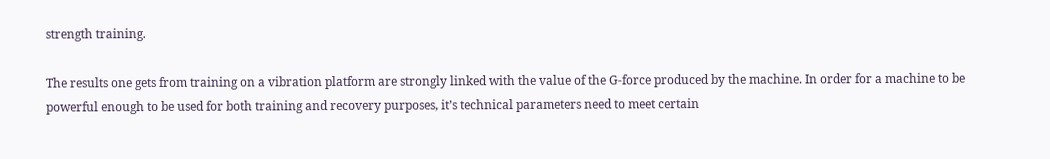strength training.

The results one gets from training on a vibration platform are strongly linked with the value of the G-force produced by the machine. In order for a machine to be powerful enough to be used for both training and recovery purposes, it’s technical parameters need to meet certain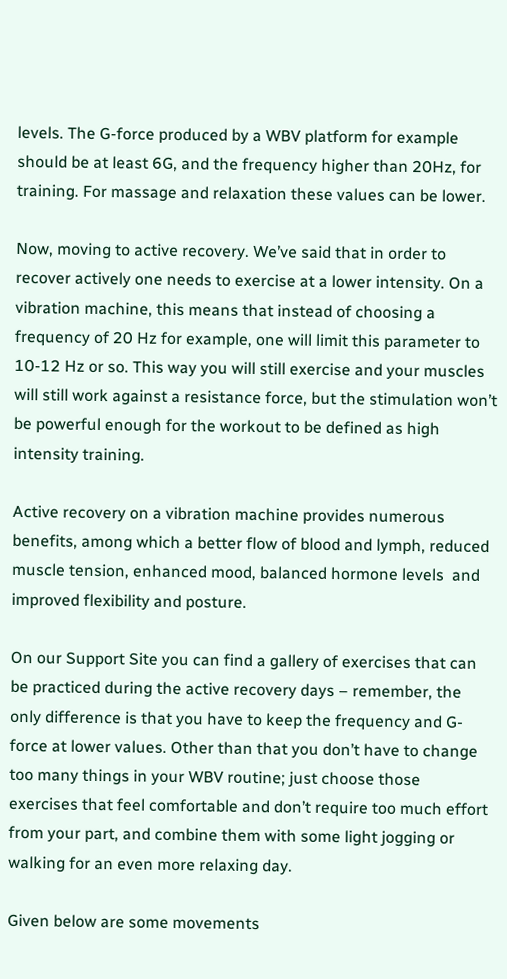levels. The G-force produced by a WBV platform for example should be at least 6G, and the frequency higher than 20Hz, for training. For massage and relaxation these values can be lower.

Now, moving to active recovery. We’ve said that in order to recover actively one needs to exercise at a lower intensity. On a vibration machine, this means that instead of choosing a frequency of 20 Hz for example, one will limit this parameter to 10-12 Hz or so. This way you will still exercise and your muscles will still work against a resistance force, but the stimulation won’t be powerful enough for the workout to be defined as high intensity training.

Active recovery on a vibration machine provides numerous benefits, among which a better flow of blood and lymph, reduced muscle tension, enhanced mood, balanced hormone levels  and improved flexibility and posture.

On our Support Site you can find a gallery of exercises that can be practiced during the active recovery days – remember, the only difference is that you have to keep the frequency and G-force at lower values. Other than that you don’t have to change too many things in your WBV routine; just choose those exercises that feel comfortable and don’t require too much effort from your part, and combine them with some light jogging or walking for an even more relaxing day.

Given below are some movements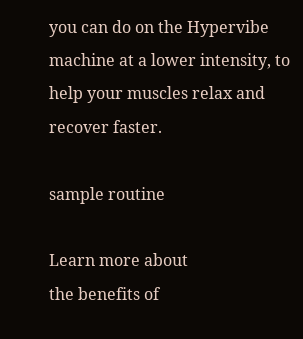you can do on the Hypervibe machine at a lower intensity, to help your muscles relax and recover faster.

sample routine

Learn more about
the benefits of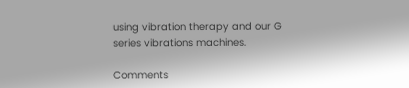using vibration therapy and our G series vibrations machines.

Comments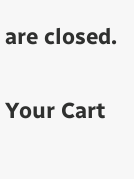are closed.

Your Cart